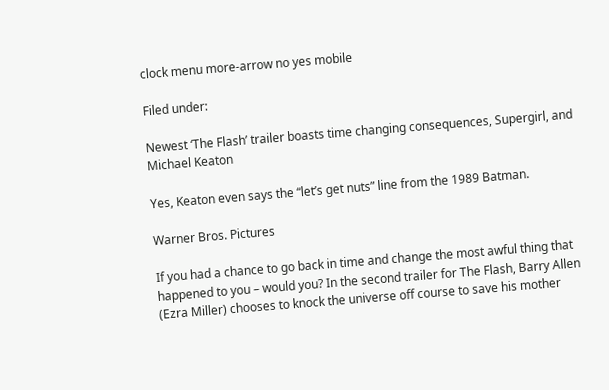clock menu more-arrow no yes mobile

Filed under:

Newest ‘The Flash’ trailer boasts time changing consequences, Supergirl, and Michael Keaton

Yes, Keaton even says the “let’s get nuts” line from the 1989 Batman.

Warner Bros. Pictures

If you had a chance to go back in time and change the most awful thing that happened to you – would you? In the second trailer for The Flash, Barry Allen (Ezra Miller) chooses to knock the universe off course to save his mother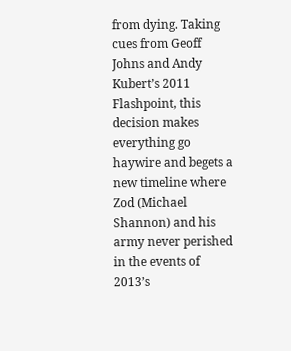from dying. Taking cues from Geoff Johns and Andy Kubert’s 2011 Flashpoint, this decision makes everything go haywire and begets a new timeline where Zod (Michael Shannon) and his army never perished in the events of 2013’s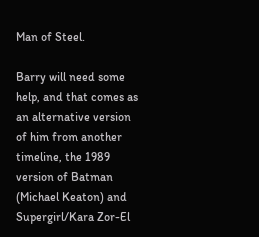Man of Steel.

Barry will need some help, and that comes as an alternative version of him from another timeline, the 1989 version of Batman (Michael Keaton) and Supergirl/Kara Zor-El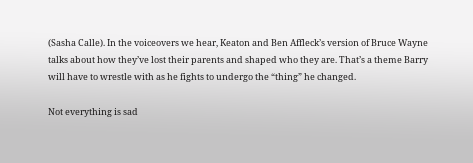(Sasha Calle). In the voiceovers we hear, Keaton and Ben Affleck’s version of Bruce Wayne talks about how they’ve lost their parents and shaped who they are. That’s a theme Barry will have to wrestle with as he fights to undergo the “thing” he changed.

Not everything is sad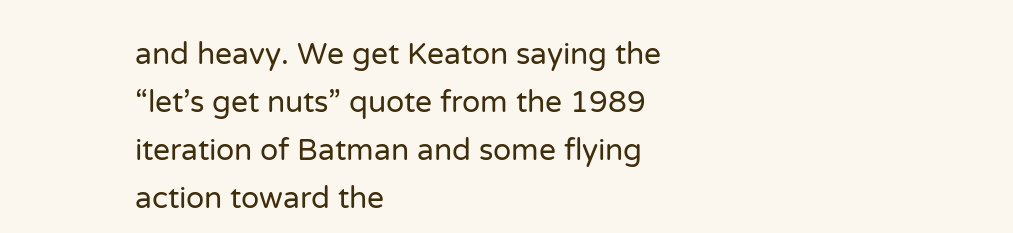and heavy. We get Keaton saying the “let’s get nuts” quote from the 1989 iteration of Batman and some flying action toward the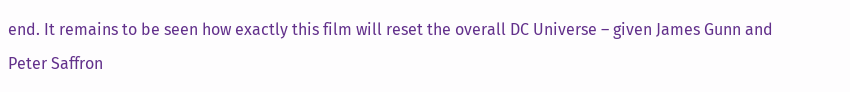end. It remains to be seen how exactly this film will reset the overall DC Universe – given James Gunn and Peter Saffron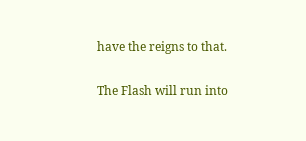have the reigns to that.

The Flash will run into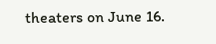theaters on June 16.